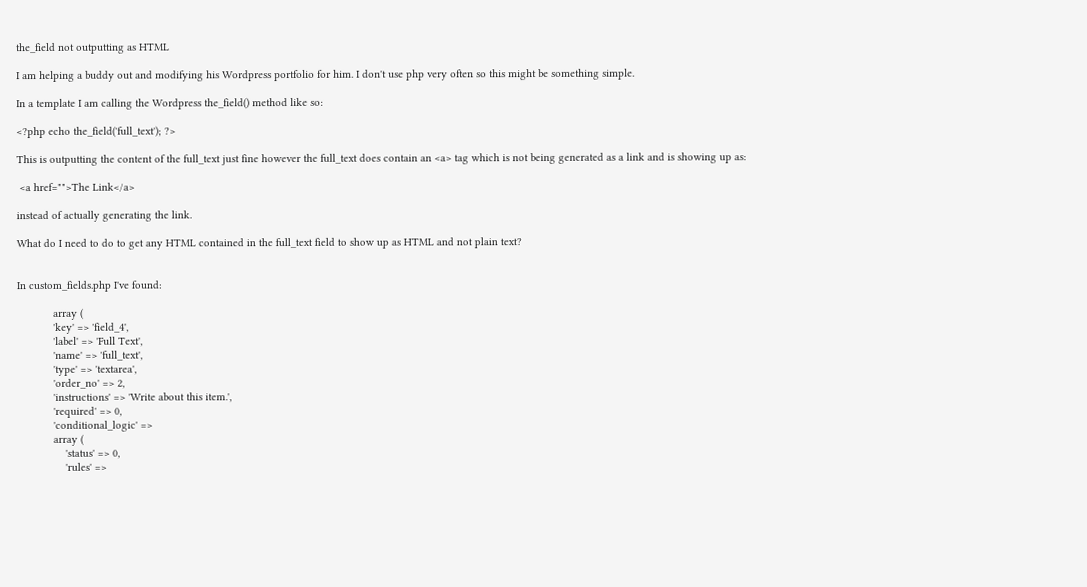the_field not outputting as HTML

I am helping a buddy out and modifying his Wordpress portfolio for him. I don't use php very often so this might be something simple.

In a template I am calling the Wordpress the_field() method like so:

<?php echo the_field('full_text'); ?>

This is outputting the content of the full_text just fine however the full_text does contain an <a> tag which is not being generated as a link and is showing up as:

 <a href="">The Link</a>

instead of actually generating the link.

What do I need to do to get any HTML contained in the full_text field to show up as HTML and not plain text?


In custom_fields.php I've found:

            array (
            'key' => 'field_4',
            'label' => 'Full Text',
            'name' => 'full_text',
            'type' => 'textarea',
            'order_no' => 2,
            'instructions' => 'Write about this item.',
            'required' => 0,
            'conditional_logic' =>
            array (
                'status' => 0,
                'rules' =>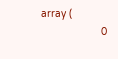array (
                    0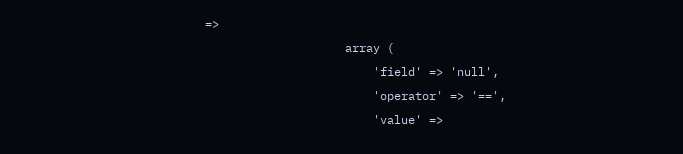=>
                    array (
                        'field' => 'null',
                        'operator' => '==',
                        'value' =>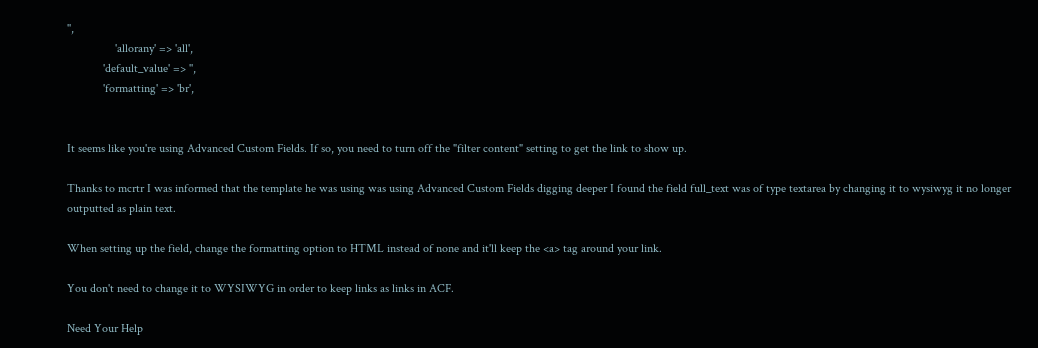'',
                'allorany' => 'all',
            'default_value' => '',
            'formatting' => 'br',


It seems like you're using Advanced Custom Fields. If so, you need to turn off the "filter content" setting to get the link to show up.

Thanks to mcrtr I was informed that the template he was using was using Advanced Custom Fields digging deeper I found the field full_text was of type textarea by changing it to wysiwyg it no longer outputted as plain text.

When setting up the field, change the formatting option to HTML instead of none and it'll keep the <a> tag around your link.

You don't need to change it to WYSIWYG in order to keep links as links in ACF.

Need Your Help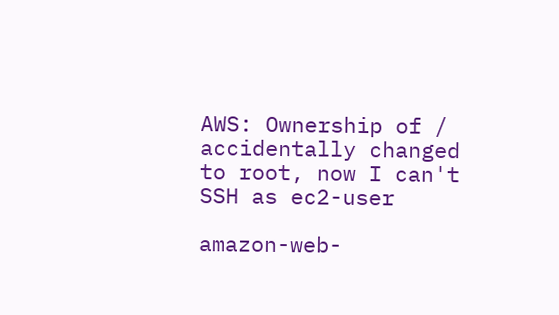AWS: Ownership of / accidentally changed to root, now I can't SSH as ec2-user

amazon-web-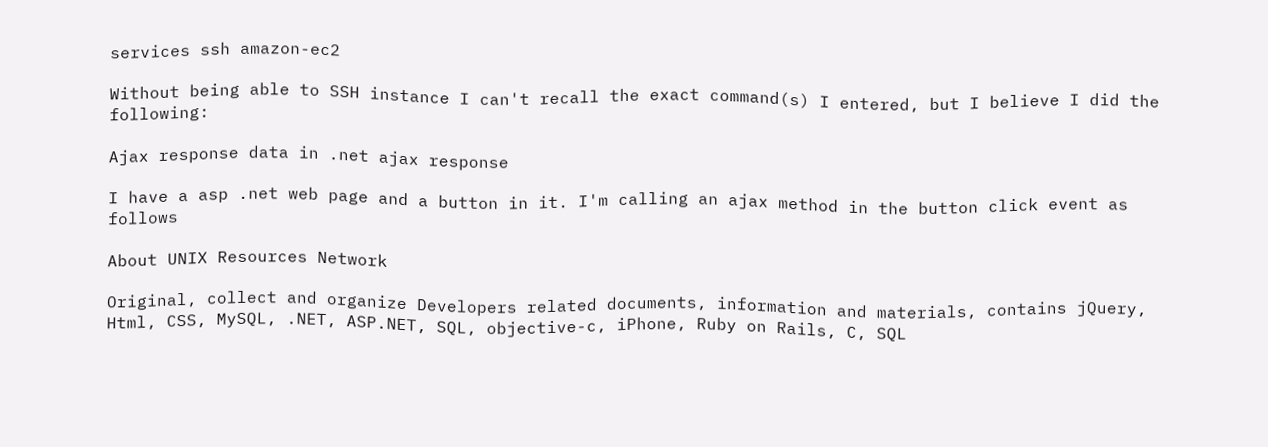services ssh amazon-ec2

Without being able to SSH instance I can't recall the exact command(s) I entered, but I believe I did the following:

Ajax response data in .net ajax response

I have a asp .net web page and a button in it. I'm calling an ajax method in the button click event as follows

About UNIX Resources Network

Original, collect and organize Developers related documents, information and materials, contains jQuery, Html, CSS, MySQL, .NET, ASP.NET, SQL, objective-c, iPhone, Ruby on Rails, C, SQL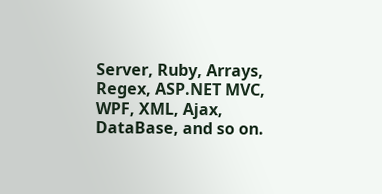Server, Ruby, Arrays, Regex, ASP.NET MVC, WPF, XML, Ajax, DataBase, and so on.